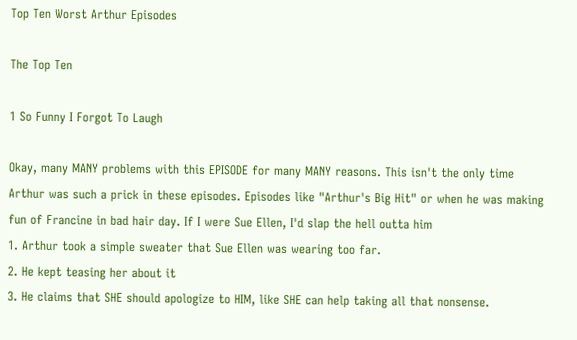Top Ten Worst Arthur Episodes

The Top Ten

1 So Funny I Forgot To Laugh

Okay, many MANY problems with this EPISODE for many MANY reasons. This isn't the only time Arthur was such a prick in these episodes. Episodes like "Arthur's Big Hit" or when he was making fun of Francine in bad hair day. If I were Sue Ellen, I'd slap the hell outta him
1. Arthur took a simple sweater that Sue Ellen was wearing too far.
2. He kept teasing her about it
3. He claims that SHE should apologize to HIM, like SHE can help taking all that nonsense.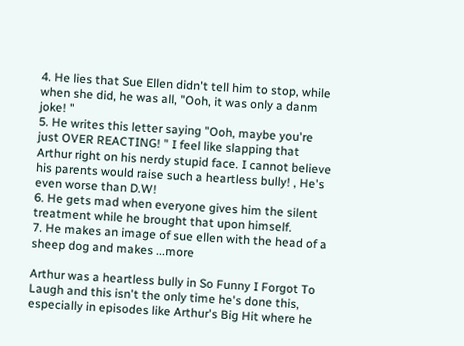4. He lies that Sue Ellen didn't tell him to stop, while when she did, he was all, "Ooh, it was only a danm joke! "
5. He writes this letter saying "Ooh, maybe you're just OVER REACTING! " I feel like slapping that Arthur right on his nerdy stupid face. I cannot believe his parents would raise such a heartless bully! , He's even worse than D.W!
6. He gets mad when everyone gives him the silent treatment while he brought that upon himself.
7. He makes an image of sue ellen with the head of a sheep dog and makes ...more

Arthur was a heartless bully in So Funny I Forgot To Laugh and this isn't the only time he's done this, especially in episodes like Arthur's Big Hit where he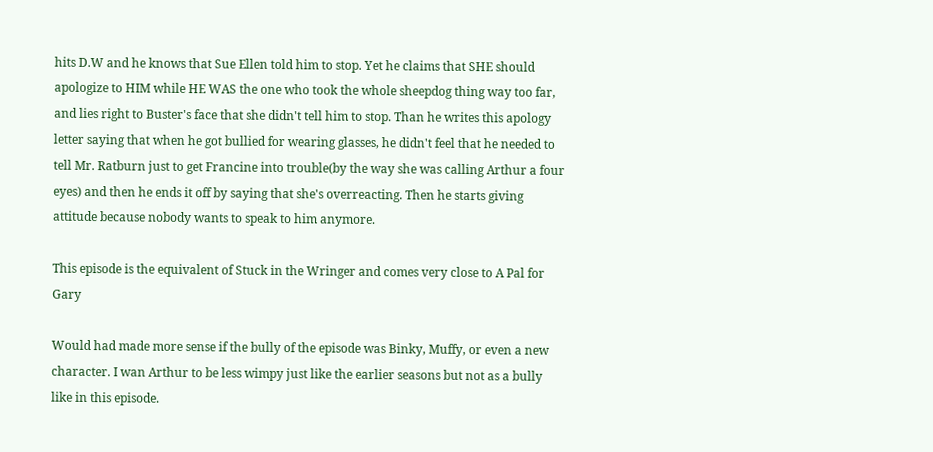hits D.W and he knows that Sue Ellen told him to stop. Yet he claims that SHE should apologize to HIM while HE WAS the one who took the whole sheepdog thing way too far, and lies right to Buster's face that she didn't tell him to stop. Than he writes this apology letter saying that when he got bullied for wearing glasses, he didn't feel that he needed to tell Mr. Ratburn just to get Francine into trouble(by the way she was calling Arthur a four eyes) and then he ends it off by saying that she's overreacting. Then he starts giving attitude because nobody wants to speak to him anymore.

This episode is the equivalent of Stuck in the Wringer and comes very close to A Pal for Gary

Would had made more sense if the bully of the episode was Binky, Muffy, or even a new character. I wan Arthur to be less wimpy just like the earlier seasons but not as a bully like in this episode.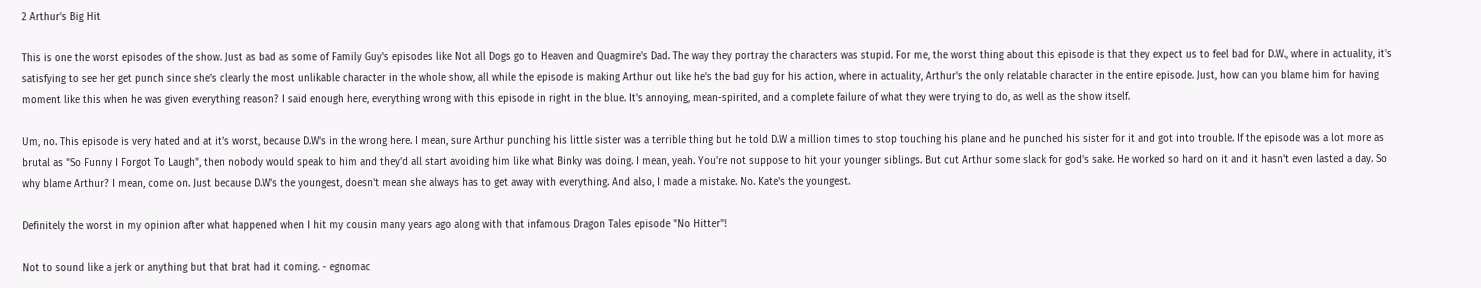2 Arthur's Big Hit

This is one the worst episodes of the show. Just as bad as some of Family Guy's episodes like Not all Dogs go to Heaven and Quagmire's Dad. The way they portray the characters was stupid. For me, the worst thing about this episode is that they expect us to feel bad for D.W., where in actuality, it's satisfying to see her get punch since she's clearly the most unlikable character in the whole show, all while the episode is making Arthur out like he's the bad guy for his action, where in actuality, Arthur's the only relatable character in the entire episode. Just, how can you blame him for having moment like this when he was given everything reason? I said enough here, everything wrong with this episode in right in the blue. It's annoying, mean-spirited, and a complete failure of what they were trying to do, as well as the show itself.

Um, no. This episode is very hated and at it's worst, because D.W's in the wrong here. I mean, sure Arthur punching his little sister was a terrible thing but he told D.W a million times to stop touching his plane and he punched his sister for it and got into trouble. If the episode was a lot more as brutal as "So Funny I Forgot To Laugh", then nobody would speak to him and they'd all start avoiding him like what Binky was doing. I mean, yeah. You're not suppose to hit your younger siblings. But cut Arthur some slack for god's sake. He worked so hard on it and it hasn't even lasted a day. So why blame Arthur? I mean, come on. Just because D.W's the youngest, doesn't mean she always has to get away with everything. And also, I made a mistake. No. Kate's the youngest.

Definitely the worst in my opinion after what happened when I hit my cousin many years ago along with that infamous Dragon Tales episode "No Hitter"!

Not to sound like a jerk or anything but that brat had it coming. - egnomac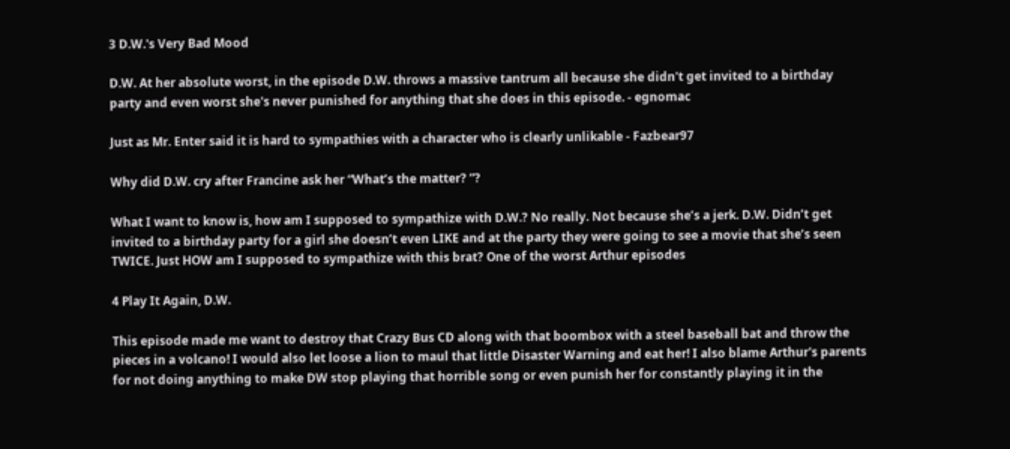3 D.W.'s Very Bad Mood

D.W. At her absolute worst, in the episode D.W. throws a massive tantrum all because she didn't get invited to a birthday party and even worst she's never punished for anything that she does in this episode. - egnomac

Just as Mr. Enter said it is hard to sympathies with a character who is clearly unlikable - Fazbear97

Why did D.W. cry after Francine ask her “What’s the matter? ”?

What I want to know is, how am I supposed to sympathize with D.W.? No really. Not because she’s a jerk. D.W. Didn’t get invited to a birthday party for a girl she doesn’t even LIKE and at the party they were going to see a movie that she’s seen TWICE. Just HOW am I supposed to sympathize with this brat? One of the worst Arthur episodes

4 Play It Again, D.W.

This episode made me want to destroy that Crazy Bus CD along with that boombox with a steel baseball bat and throw the pieces in a volcano! I would also let loose a lion to maul that little Disaster Warning and eat her! I also blame Arthur's parents for not doing anything to make DW stop playing that horrible song or even punish her for constantly playing it in the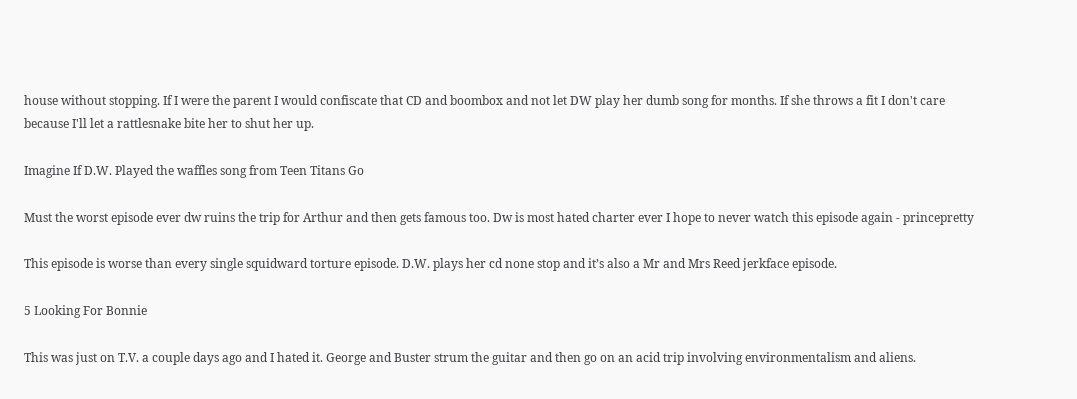house without stopping. If I were the parent I would confiscate that CD and boombox and not let DW play her dumb song for months. If she throws a fit I don't care because I'll let a rattlesnake bite her to shut her up.

Imagine If D.W. Played the waffles song from Teen Titans Go

Must the worst episode ever dw ruins the trip for Arthur and then gets famous too. Dw is most hated charter ever I hope to never watch this episode again - princepretty

This episode is worse than every single squidward torture episode. D.W. plays her cd none stop and it’s also a Mr and Mrs Reed jerkface episode.

5 Looking For Bonnie

This was just on T.V. a couple days ago and I hated it. George and Buster strum the guitar and then go on an acid trip involving environmentalism and aliens.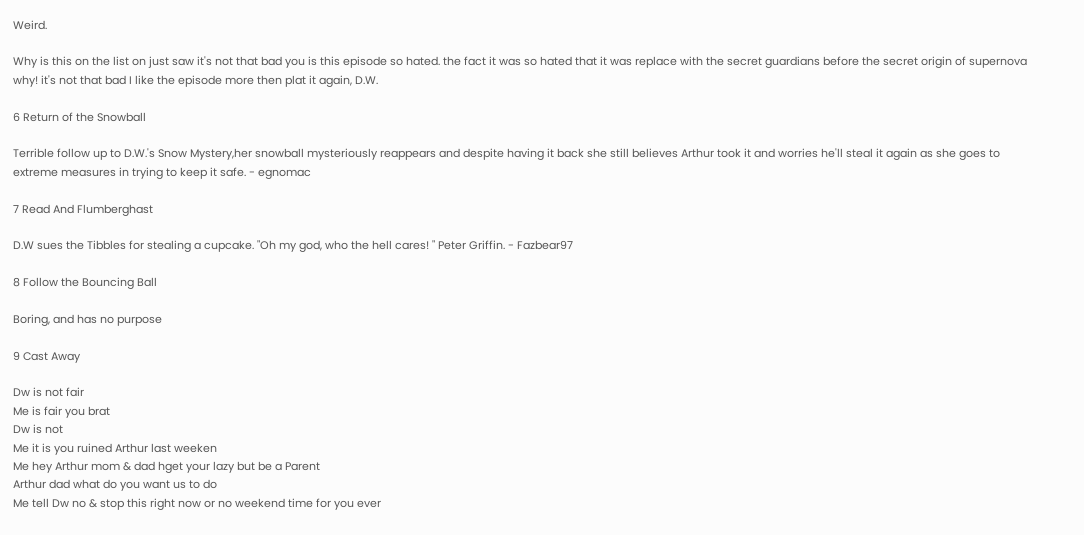Weird.

Why is this on the list on just saw it's not that bad you is this episode so hated. the fact it was so hated that it was replace with the secret guardians before the secret origin of supernova why! it's not that bad I like the episode more then plat it again, D.W.

6 Return of the Snowball

Terrible follow up to D.W.'s Snow Mystery,her snowball mysteriously reappears and despite having it back she still believes Arthur took it and worries he'll steal it again as she goes to extreme measures in trying to keep it safe. - egnomac

7 Read And Flumberghast

D.W sues the Tibbles for stealing a cupcake. "Oh my god, who the hell cares! " Peter Griffin. - Fazbear97

8 Follow the Bouncing Ball

Boring, and has no purpose

9 Cast Away

Dw is not fair
Me is fair you brat
Dw is not
Me it is you ruined Arthur last weeken
Me hey Arthur mom & dad hget your lazy but be a Parent
Arthur dad what do you want us to do
Me tell Dw no & stop this right now or no weekend time for you ever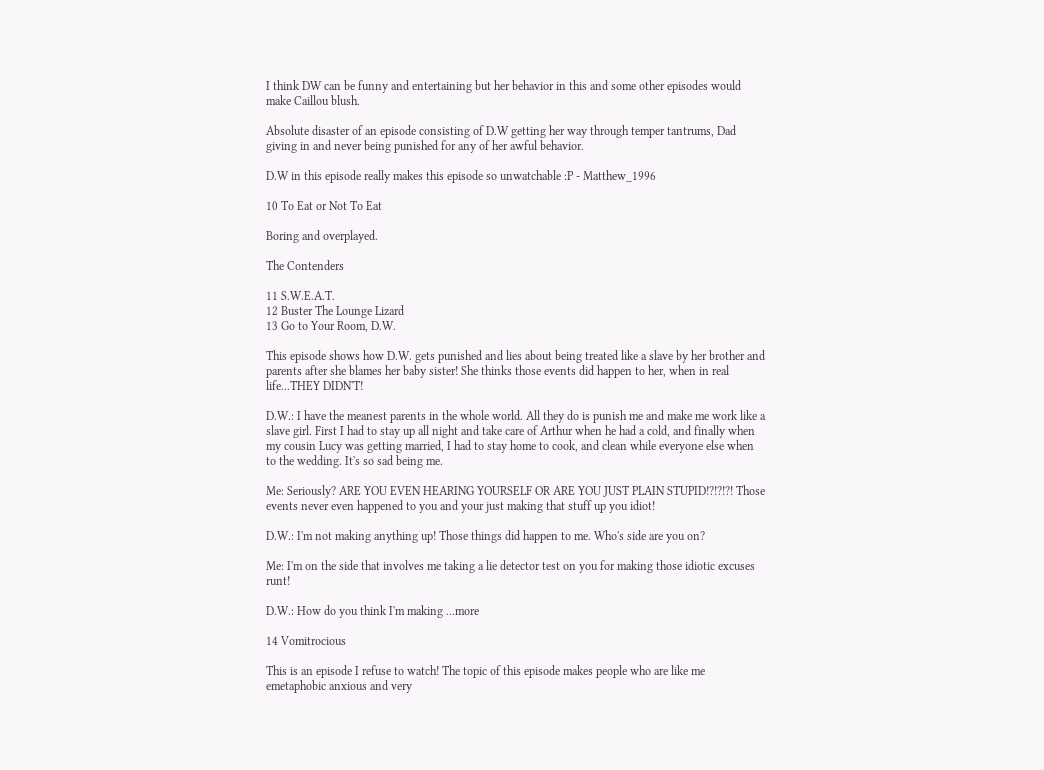I think DW can be funny and entertaining but her behavior in this and some other episodes would make Caillou blush.

Absolute disaster of an episode consisting of D.W getting her way through temper tantrums, Dad giving in and never being punished for any of her awful behavior.

D.W in this episode really makes this episode so unwatchable :P - Matthew_1996

10 To Eat or Not To Eat

Boring and overplayed.

The Contenders

11 S.W.E.A.T.
12 Buster The Lounge Lizard
13 Go to Your Room, D.W.

This episode shows how D.W. gets punished and lies about being treated like a slave by her brother and parents after she blames her baby sister! She thinks those events did happen to her, when in real life...THEY DIDN'T!

D.W.: I have the meanest parents in the whole world. All they do is punish me and make me work like a slave girl. First I had to stay up all night and take care of Arthur when he had a cold, and finally when my cousin Lucy was getting married, I had to stay home to cook, and clean while everyone else when to the wedding. It's so sad being me.

Me: Seriously? ARE YOU EVEN HEARING YOURSELF OR ARE YOU JUST PLAIN STUPID!?!?!?! Those events never even happened to you and your just making that stuff up you idiot!

D.W.: I'm not making anything up! Those things did happen to me. Who's side are you on?

Me: I'm on the side that involves me taking a lie detector test on you for making those idiotic excuses runt!

D.W.: How do you think I'm making ...more

14 Vomitrocious

This is an episode I refuse to watch! The topic of this episode makes people who are like me emetaphobic anxious and very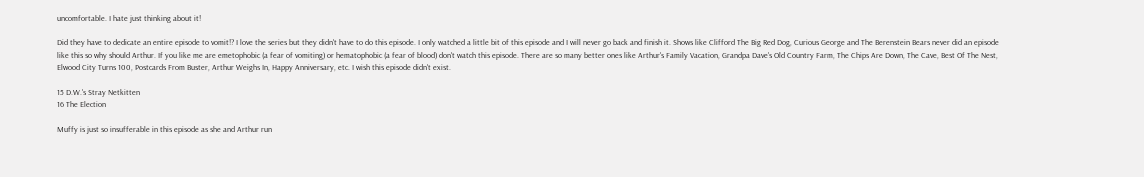uncomfortable. I hate just thinking about it!

Did they have to dedicate an entire episode to vomit!? I love the series but they didn't have to do this episode. I only watched a little bit of this episode and I will never go back and finish it. Shows like Clifford The Big Red Dog, Curious George and The Berenstein Bears never did an episode like this so why should Arthur. If you like me are emetophobic (a fear of vomiting) or hematophobic (a fear of blood) don't watch this episode. There are so many better ones like Arthur's Family Vacation, Grandpa Dave's Old Country Farm, The Chips Are Down, The Cave, Best Of The Nest, Elwood City Turns 100, Postcards From Buster, Arthur Weighs In, Happy Anniversary, etc. I wish this episode didn't exist.

15 D.W.'s Stray Netkitten
16 The Election

Muffy is just so insufferable in this episode as she and Arthur run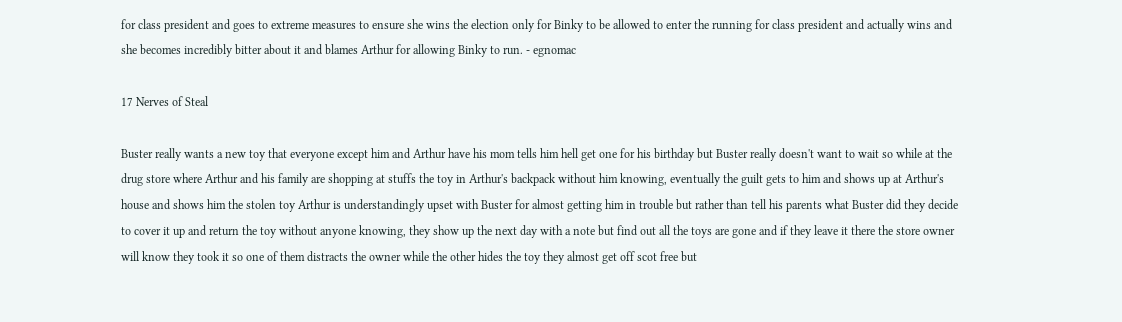for class president and goes to extreme measures to ensure she wins the election only for Binky to be allowed to enter the running for class president and actually wins and she becomes incredibly bitter about it and blames Arthur for allowing Binky to run. - egnomac

17 Nerves of Steal

Buster really wants a new toy that everyone except him and Arthur have his mom tells him hell get one for his birthday but Buster really doesn't want to wait so while at the drug store where Arthur and his family are shopping at stuffs the toy in Arthur's backpack without him knowing, eventually the guilt gets to him and shows up at Arthur's house and shows him the stolen toy Arthur is understandingly upset with Buster for almost getting him in trouble but rather than tell his parents what Buster did they decide to cover it up and return the toy without anyone knowing, they show up the next day with a note but find out all the toys are gone and if they leave it there the store owner will know they took it so one of them distracts the owner while the other hides the toy they almost get off scot free but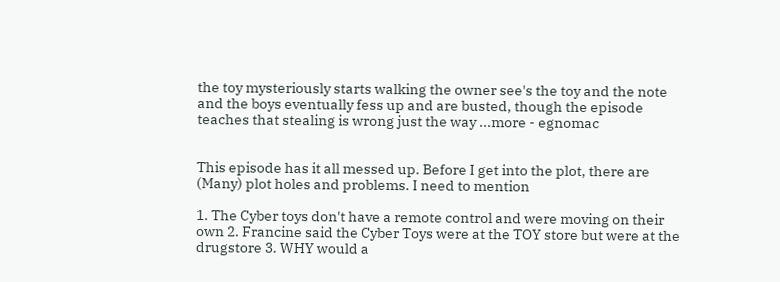the toy mysteriously starts walking the owner see's the toy and the note and the boys eventually fess up and are busted, though the episode teaches that stealing is wrong just the way ...more - egnomac


This episode has it all messed up. Before I get into the plot, there are (Many) plot holes and problems. I need to mention

1. The Cyber toys don't have a remote control and were moving on their own 2. Francine said the Cyber Toys were at the TOY store but were at the drugstore 3. WHY would a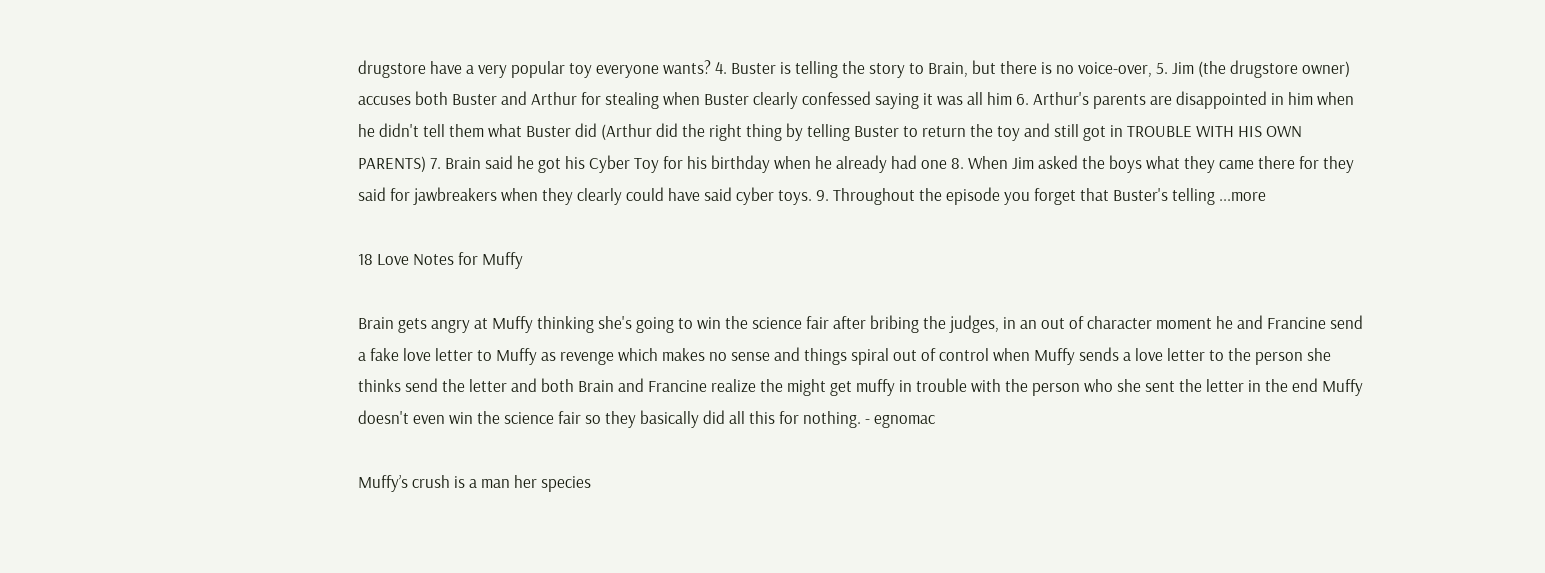drugstore have a very popular toy everyone wants? 4. Buster is telling the story to Brain, but there is no voice-over, 5. Jim (the drugstore owner) accuses both Buster and Arthur for stealing when Buster clearly confessed saying it was all him 6. Arthur's parents are disappointed in him when he didn't tell them what Buster did (Arthur did the right thing by telling Buster to return the toy and still got in TROUBLE WITH HIS OWN PARENTS) 7. Brain said he got his Cyber Toy for his birthday when he already had one 8. When Jim asked the boys what they came there for they said for jawbreakers when they clearly could have said cyber toys. 9. Throughout the episode you forget that Buster's telling ...more

18 Love Notes for Muffy

Brain gets angry at Muffy thinking she's going to win the science fair after bribing the judges, in an out of character moment he and Francine send a fake love letter to Muffy as revenge which makes no sense and things spiral out of control when Muffy sends a love letter to the person she thinks send the letter and both Brain and Francine realize the might get muffy in trouble with the person who she sent the letter in the end Muffy doesn't even win the science fair so they basically did all this for nothing. - egnomac

Muffy’s crush is a man her species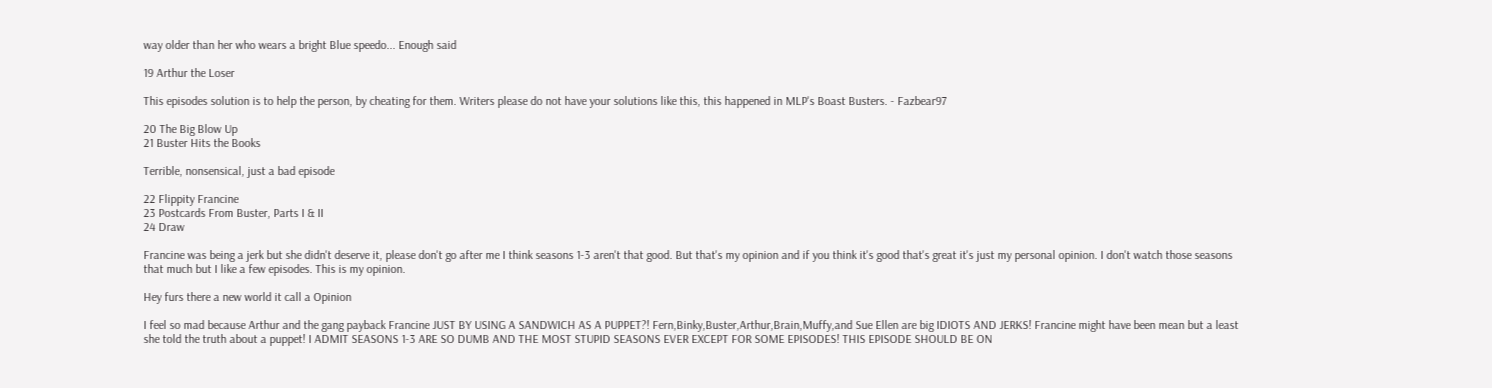way older than her who wears a bright Blue speedo... Enough said

19 Arthur the Loser

This episodes solution is to help the person, by cheating for them. Writers please do not have your solutions like this, this happened in MLP's Boast Busters. - Fazbear97

20 The Big Blow Up
21 Buster Hits the Books

Terrible, nonsensical, just a bad episode

22 Flippity Francine
23 Postcards From Buster, Parts I & II
24 Draw

Francine was being a jerk but she didn't deserve it, please don't go after me I think seasons 1-3 aren't that good. But that's my opinion and if you think it's good that's great it's just my personal opinion. I don't watch those seasons that much but I like a few episodes. This is my opinion.

Hey furs there a new world it call a Opinion

I feel so mad because Arthur and the gang payback Francine JUST BY USING A SANDWICH AS A PUPPET?! Fern,Binky,Buster,Arthur,Brain,Muffy,and Sue Ellen are big IDIOTS AND JERKS! Francine might have been mean but a least she told the truth about a puppet! I ADMIT SEASONS 1-3 ARE SO DUMB AND THE MOST STUPID SEASONS EVER EXCEPT FOR SOME EPISODES! THIS EPISODE SHOULD BE ON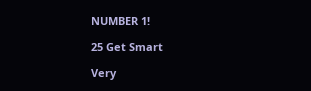NUMBER 1!

25 Get Smart

Very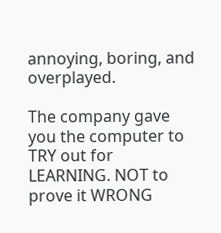annoying, boring, and overplayed.

The company gave you the computer to TRY out for LEARNING. NOT to prove it WRONG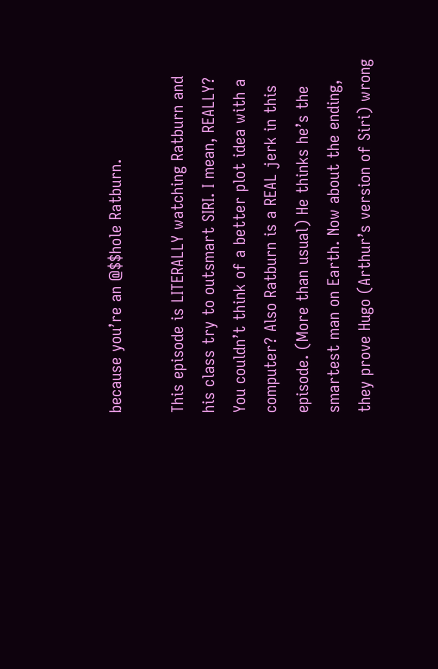because you’re an @$$hole Ratburn.

This episode is LITERALLY watching Ratburn and his class try to outsmart SIRI. I mean, REALLY? You couldn’t think of a better plot idea with a computer? Also Ratburn is a REAL jerk in this episode. (More than usual) He thinks he’s the smartest man on Earth. Now about the ending, they prove Hugo (Arthur’s version of Siri) wrong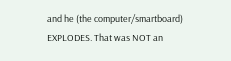and he (the computer/smartboard) EXPLODES. That was NOT an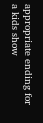appropriate ending for a kids show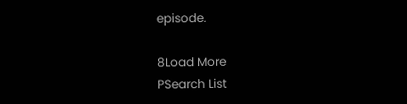episode.

8Load More
PSearch List